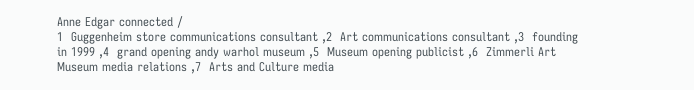Anne Edgar connected /
1  Guggenheim store communications consultant ,2  Art communications consultant ,3  founding in 1999 ,4  grand opening andy warhol museum ,5  Museum opening publicist ,6  Zimmerli Art Museum media relations ,7  Arts and Culture media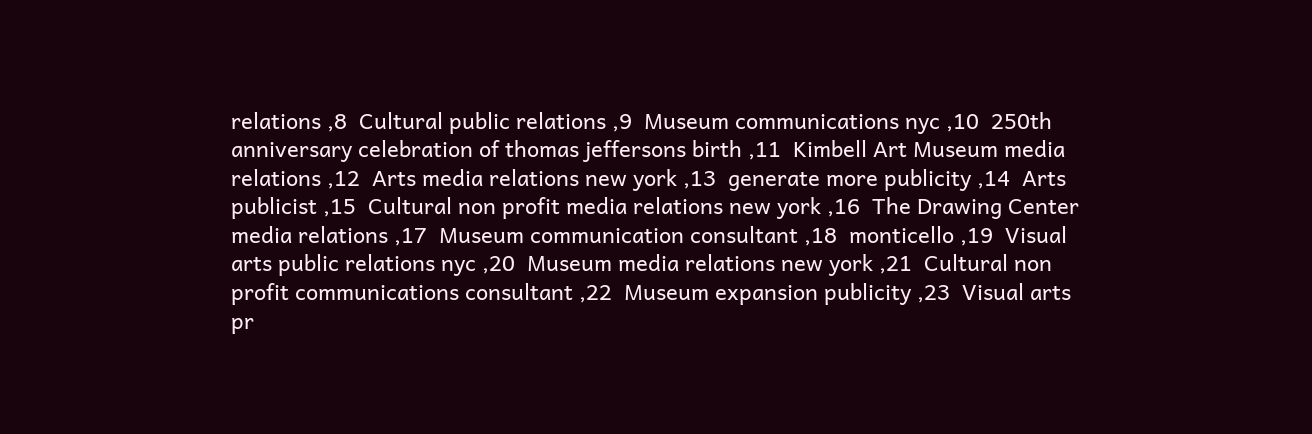relations ,8  Cultural public relations ,9  Museum communications nyc ,10  250th anniversary celebration of thomas jeffersons birth ,11  Kimbell Art Museum media relations ,12  Arts media relations new york ,13  generate more publicity ,14  Arts publicist ,15  Cultural non profit media relations new york ,16  The Drawing Center media relations ,17  Museum communication consultant ,18  monticello ,19  Visual arts public relations nyc ,20  Museum media relations new york ,21  Cultural non profit communications consultant ,22  Museum expansion publicity ,23  Visual arts pr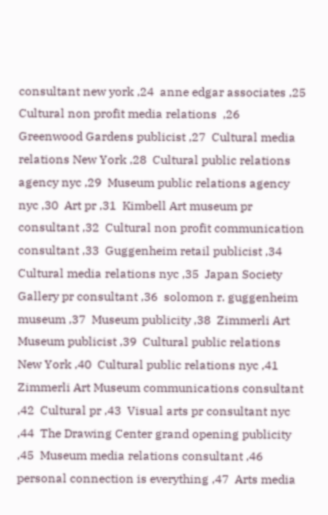consultant new york ,24  anne edgar associates ,25  Cultural non profit media relations  ,26  Greenwood Gardens publicist ,27  Cultural media relations New York ,28  Cultural public relations agency nyc ,29  Museum public relations agency nyc ,30  Art pr ,31  Kimbell Art museum pr consultant ,32  Cultural non profit communication consultant ,33  Guggenheim retail publicist ,34  Cultural media relations nyc ,35  Japan Society Gallery pr consultant ,36  solomon r. guggenheim museum ,37  Museum publicity ,38  Zimmerli Art Museum publicist ,39  Cultural public relations New York ,40  Cultural public relations nyc ,41  Zimmerli Art Museum communications consultant ,42  Cultural pr ,43  Visual arts pr consultant nyc ,44  The Drawing Center grand opening publicity ,45  Museum media relations consultant ,46  personal connection is everything ,47  Arts media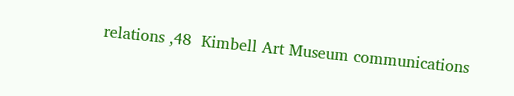relations ,48  Kimbell Art Museum communications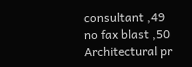consultant ,49  no fax blast ,50  Architectural pr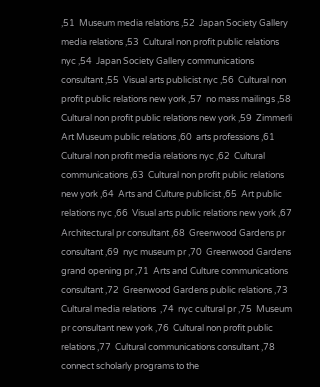,51  Museum media relations ,52  Japan Society Gallery media relations ,53  Cultural non profit public relations nyc ,54  Japan Society Gallery communications consultant ,55  Visual arts publicist nyc ,56  Cultural non profit public relations new york ,57  no mass mailings ,58  Cultural non profit public relations new york ,59  Zimmerli Art Museum public relations ,60  arts professions ,61  Cultural non profit media relations nyc ,62  Cultural communications ,63  Cultural non profit public relations new york ,64  Arts and Culture publicist ,65  Art public relations nyc ,66  Visual arts public relations new york ,67  Architectural pr consultant ,68  Greenwood Gardens pr consultant ,69  nyc museum pr ,70  Greenwood Gardens grand opening pr ,71  Arts and Culture communications consultant ,72  Greenwood Gardens public relations ,73  Cultural media relations  ,74  nyc cultural pr ,75  Museum pr consultant new york ,76  Cultural non profit public relations ,77  Cultural communications consultant ,78  connect scholarly programs to the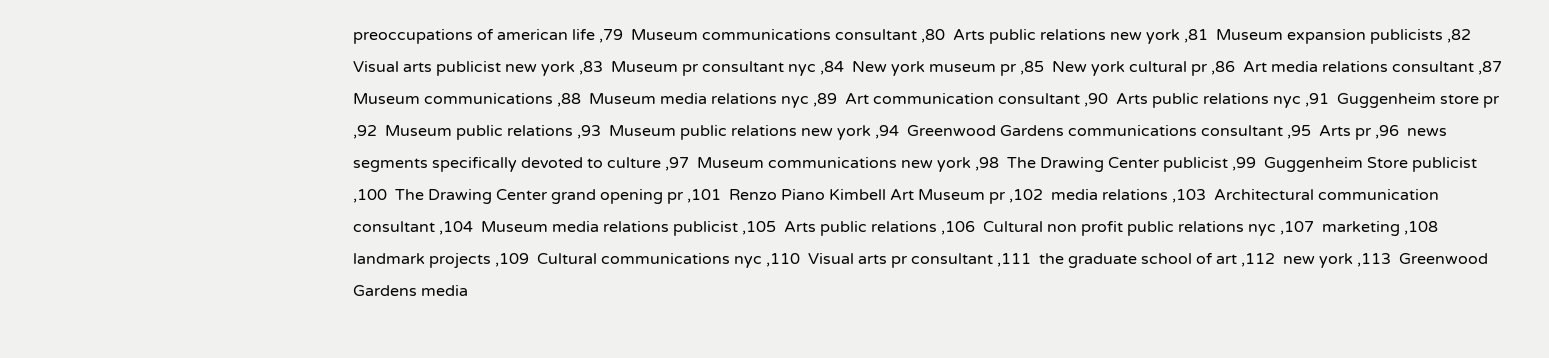preoccupations of american life ,79  Museum communications consultant ,80  Arts public relations new york ,81  Museum expansion publicists ,82  Visual arts publicist new york ,83  Museum pr consultant nyc ,84  New york museum pr ,85  New york cultural pr ,86  Art media relations consultant ,87  Museum communications ,88  Museum media relations nyc ,89  Art communication consultant ,90  Arts public relations nyc ,91  Guggenheim store pr ,92  Museum public relations ,93  Museum public relations new york ,94  Greenwood Gardens communications consultant ,95  Arts pr ,96  news segments specifically devoted to culture ,97  Museum communications new york ,98  The Drawing Center publicist ,99  Guggenheim Store publicist ,100  The Drawing Center grand opening pr ,101  Renzo Piano Kimbell Art Museum pr ,102  media relations ,103  Architectural communication consultant ,104  Museum media relations publicist ,105  Arts public relations ,106  Cultural non profit public relations nyc ,107  marketing ,108  landmark projects ,109  Cultural communications nyc ,110  Visual arts pr consultant ,111  the graduate school of art ,112  new york ,113  Greenwood Gardens media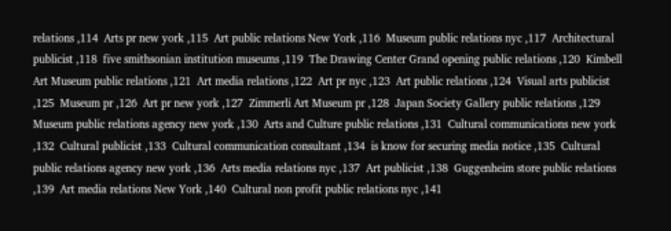relations ,114  Arts pr new york ,115  Art public relations New York ,116  Museum public relations nyc ,117  Architectural publicist ,118  five smithsonian institution museums ,119  The Drawing Center Grand opening public relations ,120  Kimbell Art Museum public relations ,121  Art media relations ,122  Art pr nyc ,123  Art public relations ,124  Visual arts publicist ,125  Museum pr ,126  Art pr new york ,127  Zimmerli Art Museum pr ,128  Japan Society Gallery public relations ,129  Museum public relations agency new york ,130  Arts and Culture public relations ,131  Cultural communications new york ,132  Cultural publicist ,133  Cultural communication consultant ,134  is know for securing media notice ,135  Cultural public relations agency new york ,136  Arts media relations nyc ,137  Art publicist ,138  Guggenheim store public relations ,139  Art media relations New York ,140  Cultural non profit public relations nyc ,141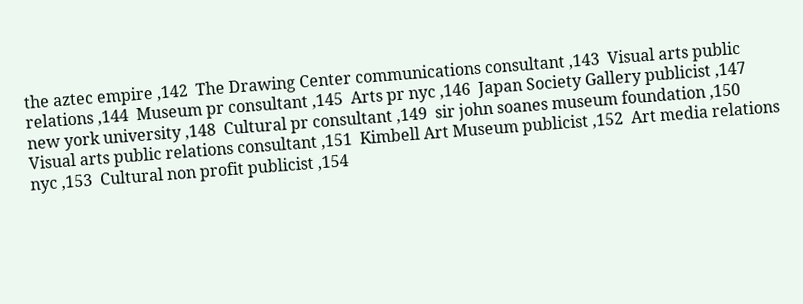the aztec empire ,142  The Drawing Center communications consultant ,143  Visual arts public relations ,144  Museum pr consultant ,145  Arts pr nyc ,146  Japan Society Gallery publicist ,147  new york university ,148  Cultural pr consultant ,149  sir john soanes museum foundation ,150  Visual arts public relations consultant ,151  Kimbell Art Museum publicist ,152  Art media relations nyc ,153  Cultural non profit publicist ,154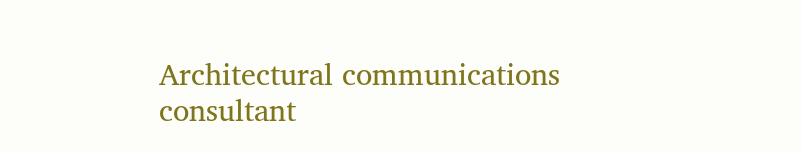Architectural communications consultant